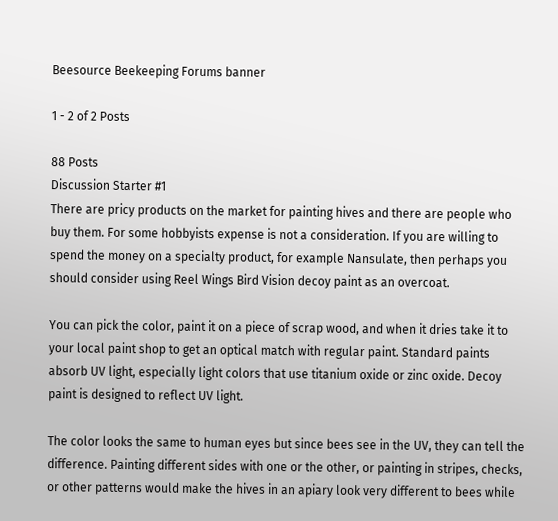Beesource Beekeeping Forums banner

1 - 2 of 2 Posts

88 Posts
Discussion Starter #1
There are pricy products on the market for painting hives and there are people who buy them. For some hobbyists expense is not a consideration. If you are willing to spend the money on a specialty product, for example Nansulate, then perhaps you should consider using Reel Wings Bird Vision decoy paint as an overcoat.

You can pick the color, paint it on a piece of scrap wood, and when it dries take it to your local paint shop to get an optical match with regular paint. Standard paints absorb UV light, especially light colors that use titanium oxide or zinc oxide. Decoy paint is designed to reflect UV light.

The color looks the same to human eyes but since bees see in the UV, they can tell the difference. Painting different sides with one or the other, or painting in stripes, checks, or other patterns would make the hives in an apiary look very different to bees while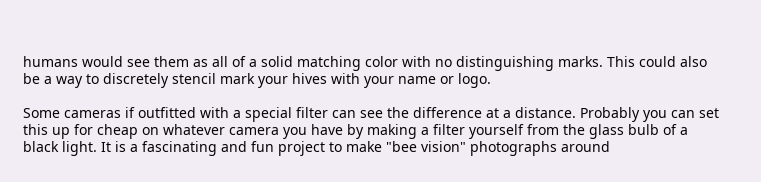humans would see them as all of a solid matching color with no distinguishing marks. This could also be a way to discretely stencil mark your hives with your name or logo.

Some cameras if outfitted with a special filter can see the difference at a distance. Probably you can set this up for cheap on whatever camera you have by making a filter yourself from the glass bulb of a black light. It is a fascinating and fun project to make "bee vision" photographs around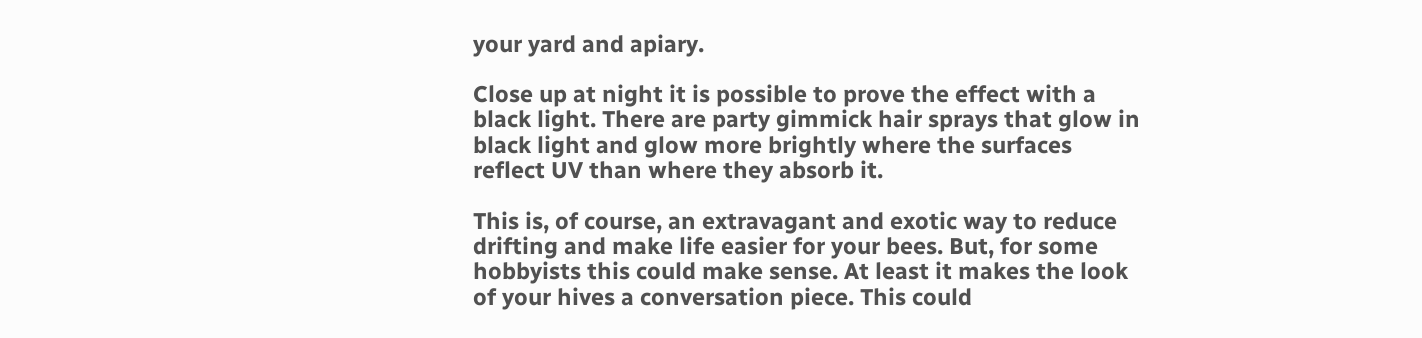your yard and apiary.

Close up at night it is possible to prove the effect with a black light. There are party gimmick hair sprays that glow in black light and glow more brightly where the surfaces reflect UV than where they absorb it.

This is, of course, an extravagant and exotic way to reduce drifting and make life easier for your bees. But, for some hobbyists this could make sense. At least it makes the look of your hives a conversation piece. This could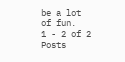be a lot of fun.
1 - 2 of 2 Posts